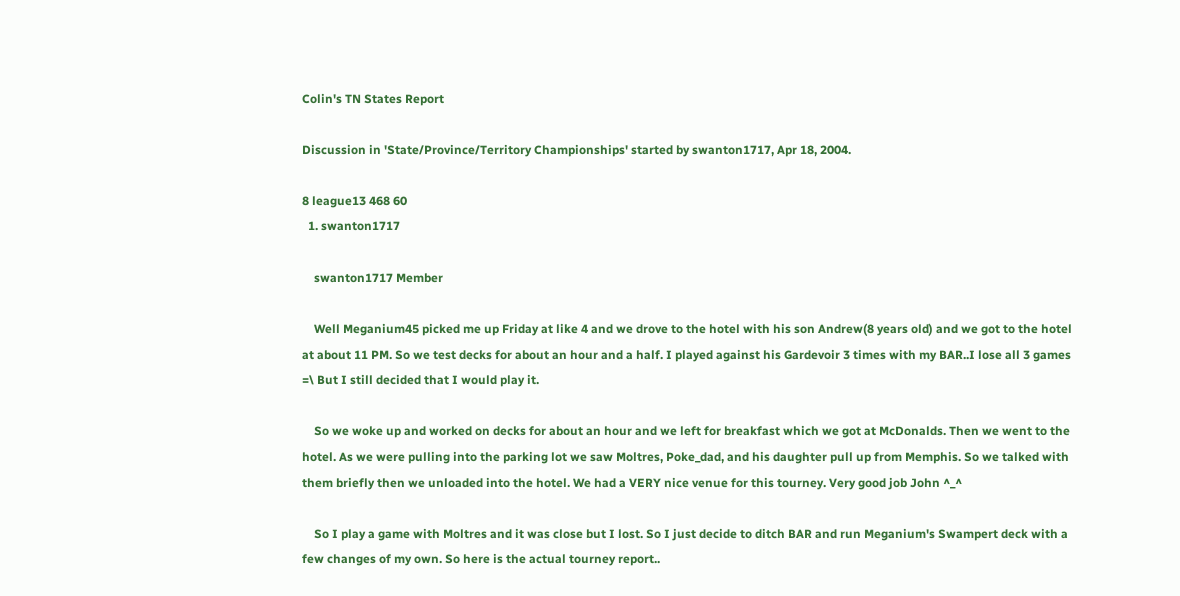Colin's TN States Report

Discussion in 'State/Province/Territory Championships' started by swanton1717, Apr 18, 2004.

8 league13 468 60
  1. swanton1717

    swanton1717 Member

    Well Meganium45 picked me up Friday at like 4 and we drove to the hotel with his son Andrew(8 years old) and we got to the hotel at about 11 PM. So we test decks for about an hour and a half. I played against his Gardevoir 3 times with my BAR..I lose all 3 games =\ But I still decided that I would play it.

    So we woke up and worked on decks for about an hour and we left for breakfast which we got at McDonalds. Then we went to the hotel. As we were pulling into the parking lot we saw Moltres, Poke_dad, and his daughter pull up from Memphis. So we talked with them briefly then we unloaded into the hotel. We had a VERY nice venue for this tourney. Very good job John ^_^

    So I play a game with Moltres and it was close but I lost. So I just decide to ditch BAR and run Meganium's Swampert deck with a few changes of my own. So here is the actual tourney report..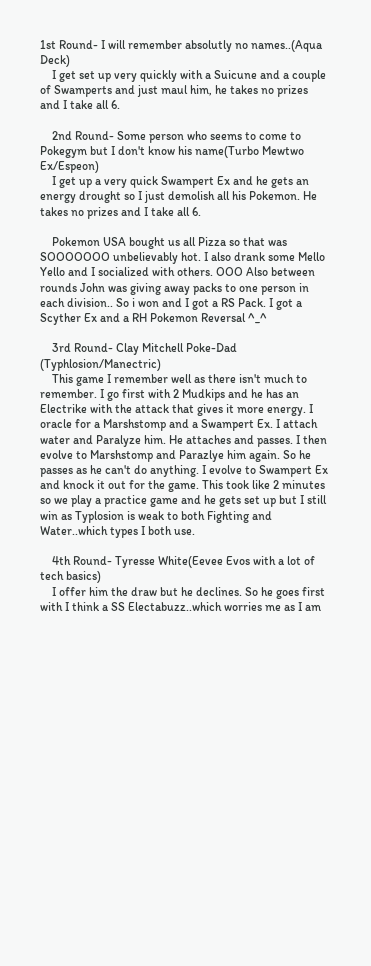1st Round- I will remember absolutly no names..(Aqua Deck)
    I get set up very quickly with a Suicune and a couple of Swamperts and just maul him, he takes no prizes and I take all 6.

    2nd Round- Some person who seems to come to Pokegym but I don't know his name(Turbo Mewtwo Ex/Espeon)
    I get up a very quick Swampert Ex and he gets an energy drought so I just demolish all his Pokemon. He takes no prizes and I take all 6.

    Pokemon USA bought us all Pizza so that was SOOOOOOO unbelievably hot. I also drank some Mello Yello and I socialized with others. OOO Also between rounds John was giving away packs to one person in each division.. So i won and I got a RS Pack. I got a Scyther Ex and a RH Pokemon Reversal ^_^

    3rd Round- Clay Mitchell Poke-Dad (Typhlosion/Manectric)
    This game I remember well as there isn't much to remember. I go first with 2 Mudkips and he has an Electrike with the attack that gives it more energy. I oracle for a Marshstomp and a Swampert Ex. I attach water and Paralyze him. He attaches and passes. I then evolve to Marshstomp and Parazlye him again. So he passes as he can't do anything. I evolve to Swampert Ex and knock it out for the game. This took like 2 minutes so we play a practice game and he gets set up but I still win as Typlosion is weak to both Fighting and Water..which types I both use.

    4th Round- Tyresse White(Eevee Evos with a lot of tech basics)
    I offer him the draw but he declines. So he goes first with I think a SS Electabuzz..which worries me as I am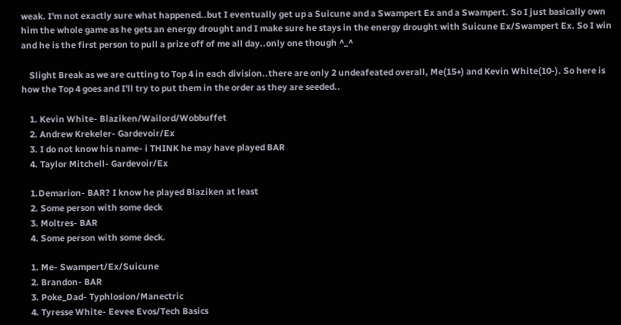weak. I'm not exactly sure what happened..but I eventually get up a Suicune and a Swampert Ex and a Swampert. So I just basically own him the whole game as he gets an energy drought and I make sure he stays in the energy drought with Suicune Ex/Swampert Ex. So I win and he is the first person to pull a prize off of me all day..only one though ^_^

    Slight Break as we are cutting to Top 4 in each division..there are only 2 undeafeated overall, Me(15+) and Kevin White(10-). So here is how the Top 4 goes and I'll try to put them in the order as they are seeded..

    1. Kevin White- Blaziken/Wailord/Wobbuffet
    2. Andrew Krekeler- Gardevoir/Ex
    3. I do not know his name- i THINK he may have played BAR
    4. Taylor Mitchell- Gardevoir/Ex

    1.Demarion- BAR? I know he played Blaziken at least
    2. Some person with some deck
    3. Moltres- BAR
    4. Some person with some deck.

    1. Me- Swampert/Ex/Suicune
    2. Brandon- BAR
    3. Poke_Dad- Typhlosion/Manectric
    4. Tyresse White- Eevee Evos/Tech Basics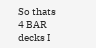So thats 4 BAR decks I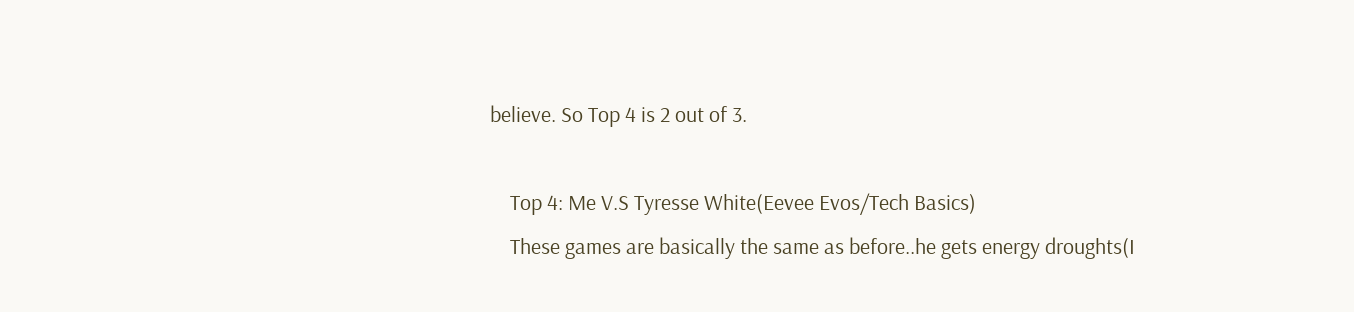believe. So Top 4 is 2 out of 3.

    Top 4: Me V.S Tyresse White(Eevee Evos/Tech Basics)
    These games are basically the same as before..he gets energy droughts(I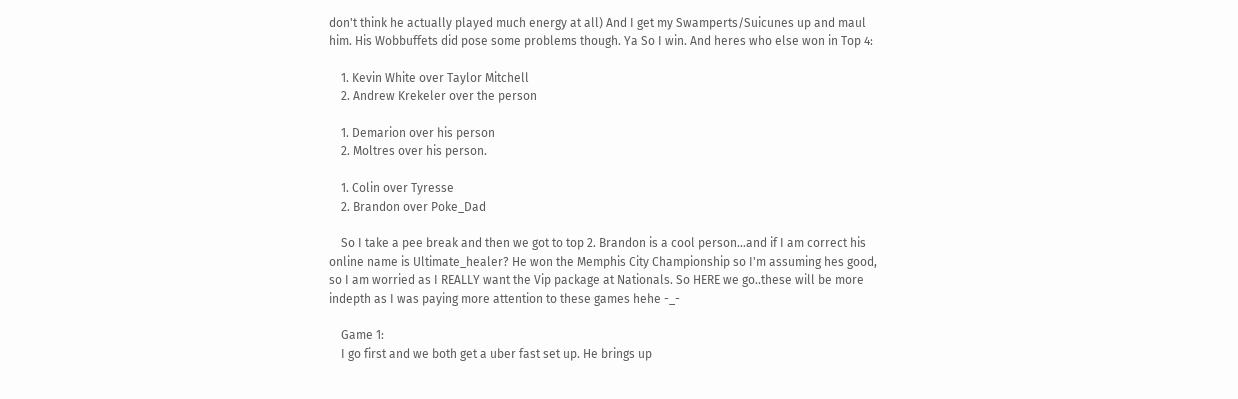don't think he actually played much energy at all) And I get my Swamperts/Suicunes up and maul him. His Wobbuffets did pose some problems though. Ya So I win. And heres who else won in Top 4:

    1. Kevin White over Taylor Mitchell
    2. Andrew Krekeler over the person

    1. Demarion over his person
    2. Moltres over his person.

    1. Colin over Tyresse
    2. Brandon over Poke_Dad

    So I take a pee break and then we got to top 2. Brandon is a cool person...and if I am correct his online name is Ultimate_healer? He won the Memphis City Championship so I'm assuming hes good, so I am worried as I REALLY want the Vip package at Nationals. So HERE we go..these will be more indepth as I was paying more attention to these games hehe -_-

    Game 1:
    I go first and we both get a uber fast set up. He brings up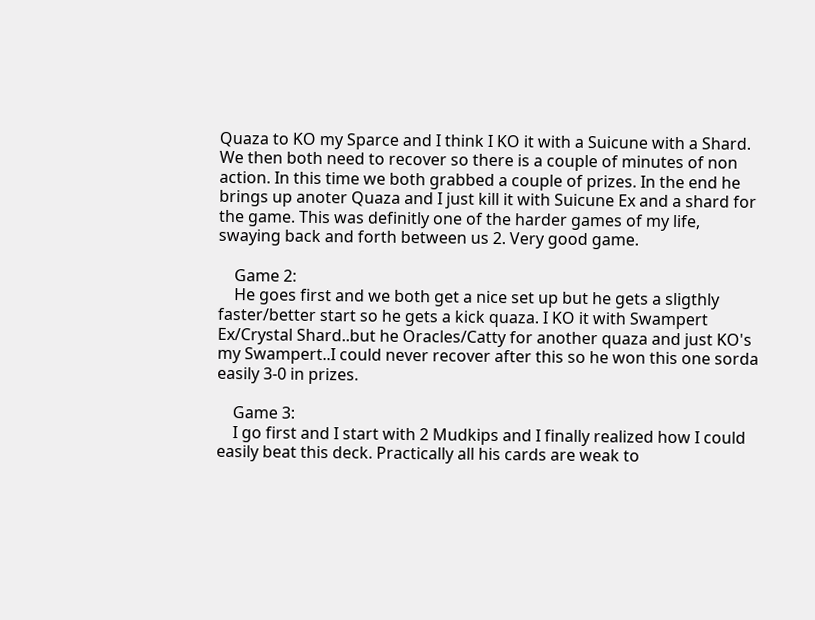Quaza to KO my Sparce and I think I KO it with a Suicune with a Shard. We then both need to recover so there is a couple of minutes of non action. In this time we both grabbed a couple of prizes. In the end he brings up anoter Quaza and I just kill it with Suicune Ex and a shard for the game. This was definitly one of the harder games of my life, swaying back and forth between us 2. Very good game.

    Game 2:
    He goes first and we both get a nice set up but he gets a sligthly faster/better start so he gets a kick quaza. I KO it with Swampert Ex/Crystal Shard..but he Oracles/Catty for another quaza and just KO's my Swampert..I could never recover after this so he won this one sorda easily 3-0 in prizes.

    Game 3:
    I go first and I start with 2 Mudkips and I finally realized how I could easily beat this deck. Practically all his cards are weak to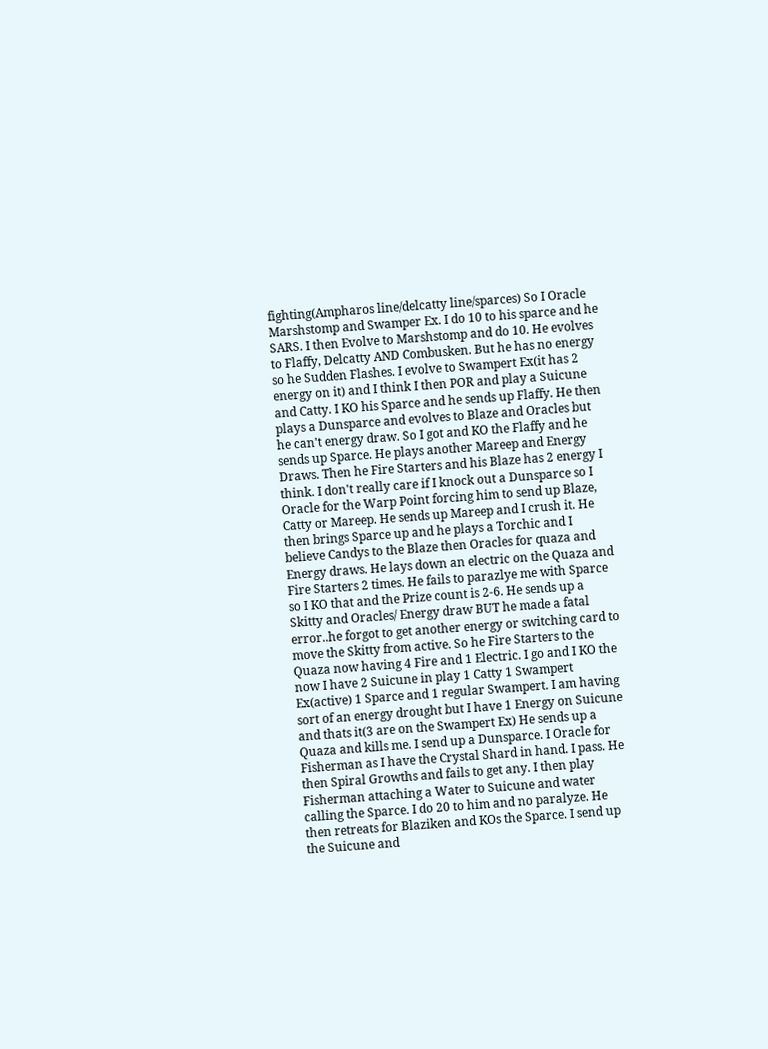fighting(Ampharos line/delcatty line/sparces) So I Oracle Marshstomp and Swamper Ex. I do 10 to his sparce and he SARS. I then Evolve to Marshstomp and do 10. He evolves to Flaffy, Delcatty AND Combusken. But he has no energy so he Sudden Flashes. I evolve to Swampert Ex(it has 2 energy on it) and I think I then POR and play a Suicune and Catty. I KO his Sparce and he sends up Flaffy. He then plays a Dunsparce and evolves to Blaze and Oracles but he can't energy draw. So I got and KO the Flaffy and he sends up Sparce. He plays another Mareep and Energy Draws. Then he Fire Starters and his Blaze has 2 energy I think. I don't really care if I knock out a Dunsparce so I Oracle for the Warp Point forcing him to send up Blaze, Catty or Mareep. He sends up Mareep and I crush it. He then brings Sparce up and he plays a Torchic and I believe Candys to the Blaze then Oracles for quaza and Energy draws. He lays down an electric on the Quaza and Fire Starters 2 times. He fails to parazlye me with Sparce so I KO that and the Prize count is 2-6. He sends up a Skitty and Oracles/ Energy draw BUT he made a fatal error..he forgot to get another energy or switching card to move the Skitty from active. So he Fire Starters to the Quaza now having 4 Fire and 1 Electric. I go and I KO the now I have 2 Suicune in play 1 Catty 1 Swampert Ex(active) 1 Sparce and 1 regular Swampert. I am having sort of an energy drought but I have 1 Energy on Suicune and thats it(3 are on the Swampert Ex) He sends up a Quaza and kills me. I send up a Dunsparce. I Oracle for Fisherman as I have the Crystal Shard in hand. I pass. He then Spiral Growths and fails to get any. I then play Fisherman attaching a Water to Suicune and water calling the Sparce. I do 20 to him and no paralyze. He then retreats for Blaziken and KOs the Sparce. I send up the Suicune and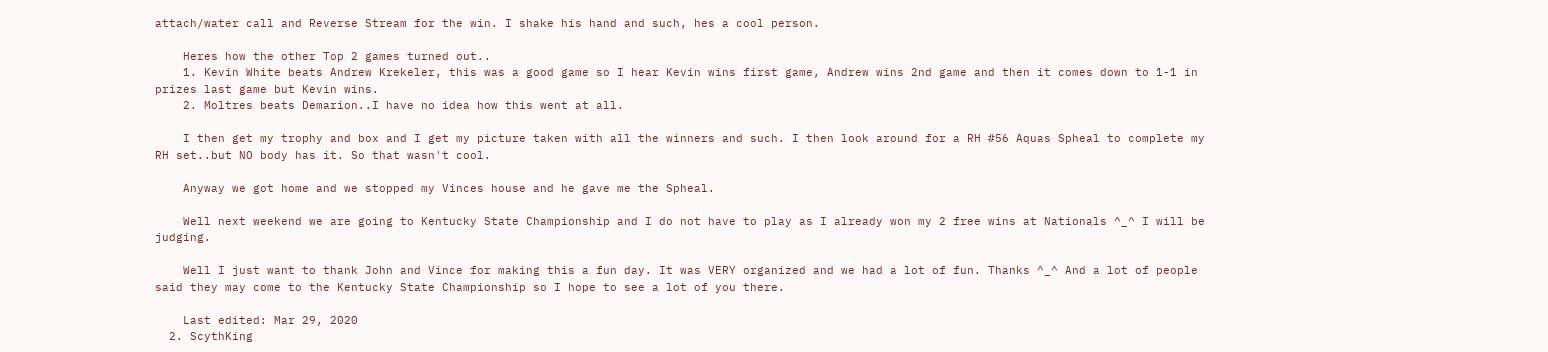attach/water call and Reverse Stream for the win. I shake his hand and such, hes a cool person.

    Heres how the other Top 2 games turned out..
    1. Kevin White beats Andrew Krekeler, this was a good game so I hear Kevin wins first game, Andrew wins 2nd game and then it comes down to 1-1 in prizes last game but Kevin wins.
    2. Moltres beats Demarion..I have no idea how this went at all.

    I then get my trophy and box and I get my picture taken with all the winners and such. I then look around for a RH #56 Aquas Spheal to complete my RH set..but NO body has it. So that wasn't cool.

    Anyway we got home and we stopped my Vinces house and he gave me the Spheal.

    Well next weekend we are going to Kentucky State Championship and I do not have to play as I already won my 2 free wins at Nationals ^_^ I will be judging.

    Well I just want to thank John and Vince for making this a fun day. It was VERY organized and we had a lot of fun. Thanks ^_^ And a lot of people said they may come to the Kentucky State Championship so I hope to see a lot of you there.

    Last edited: Mar 29, 2020
  2. ScythKing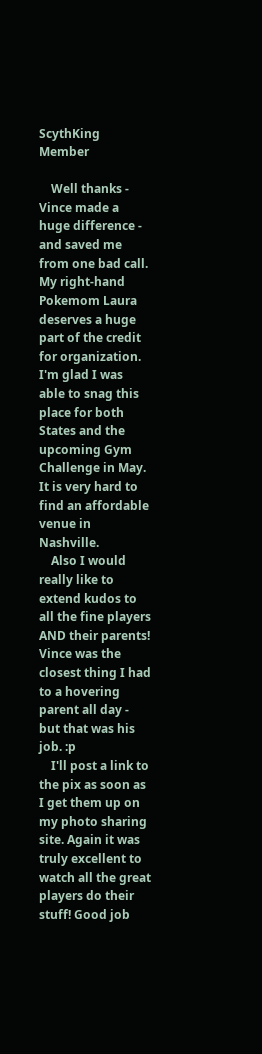ScythKing Member

    Well thanks - Vince made a huge difference - and saved me from one bad call. My right-hand Pokemom Laura deserves a huge part of the credit for organization. I'm glad I was able to snag this place for both States and the upcoming Gym Challenge in May. It is very hard to find an affordable venue in Nashville.
    Also I would really like to extend kudos to all the fine players AND their parents! Vince was the closest thing I had to a hovering parent all day - but that was his job. :p
    I'll post a link to the pix as soon as I get them up on my photo sharing site. Again it was truly excellent to watch all the great players do their stuff! Good job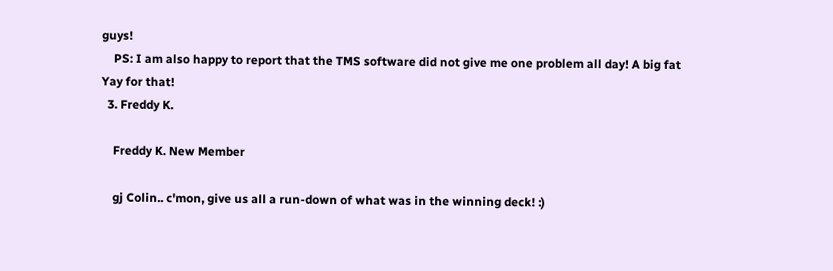guys!
    PS: I am also happy to report that the TMS software did not give me one problem all day! A big fat Yay for that!
  3. Freddy K.

    Freddy K. New Member

    gj Colin.. c'mon, give us all a run-down of what was in the winning deck! :)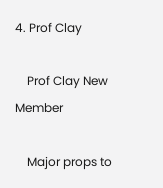4. Prof Clay

    Prof Clay New Member

    Major props to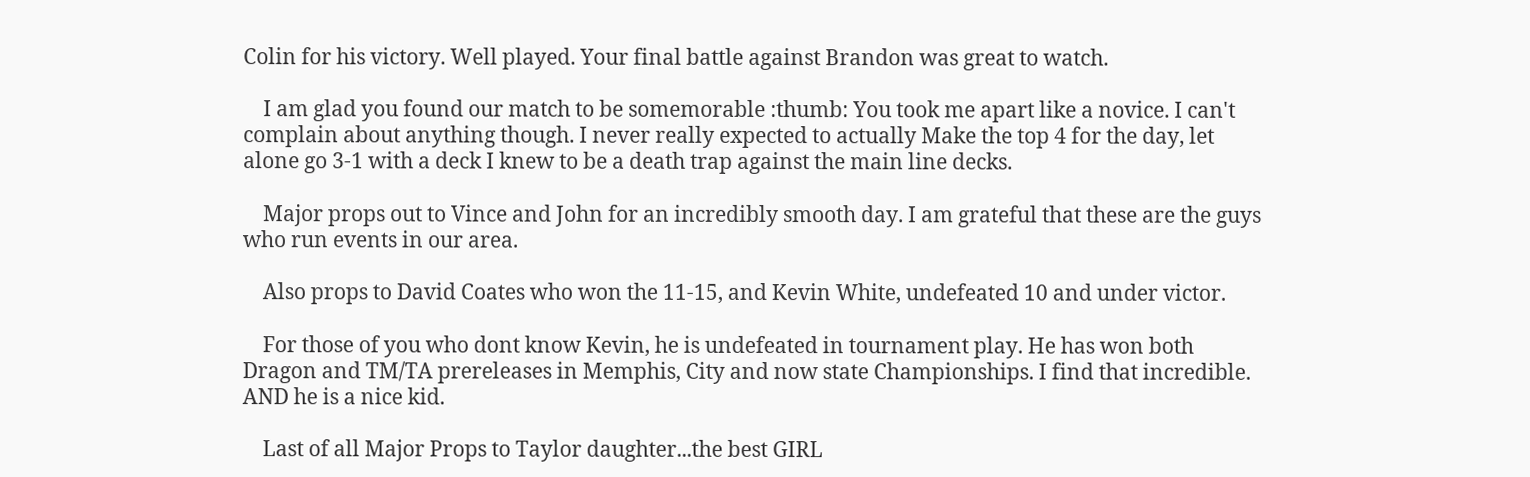Colin for his victory. Well played. Your final battle against Brandon was great to watch.

    I am glad you found our match to be somemorable :thumb: You took me apart like a novice. I can't complain about anything though. I never really expected to actually Make the top 4 for the day, let alone go 3-1 with a deck I knew to be a death trap against the main line decks.

    Major props out to Vince and John for an incredibly smooth day. I am grateful that these are the guys who run events in our area.

    Also props to David Coates who won the 11-15, and Kevin White, undefeated 10 and under victor.

    For those of you who dont know Kevin, he is undefeated in tournament play. He has won both Dragon and TM/TA prereleases in Memphis, City and now state Championships. I find that incredible. AND he is a nice kid.

    Last of all Major Props to Taylor daughter...the best GIRL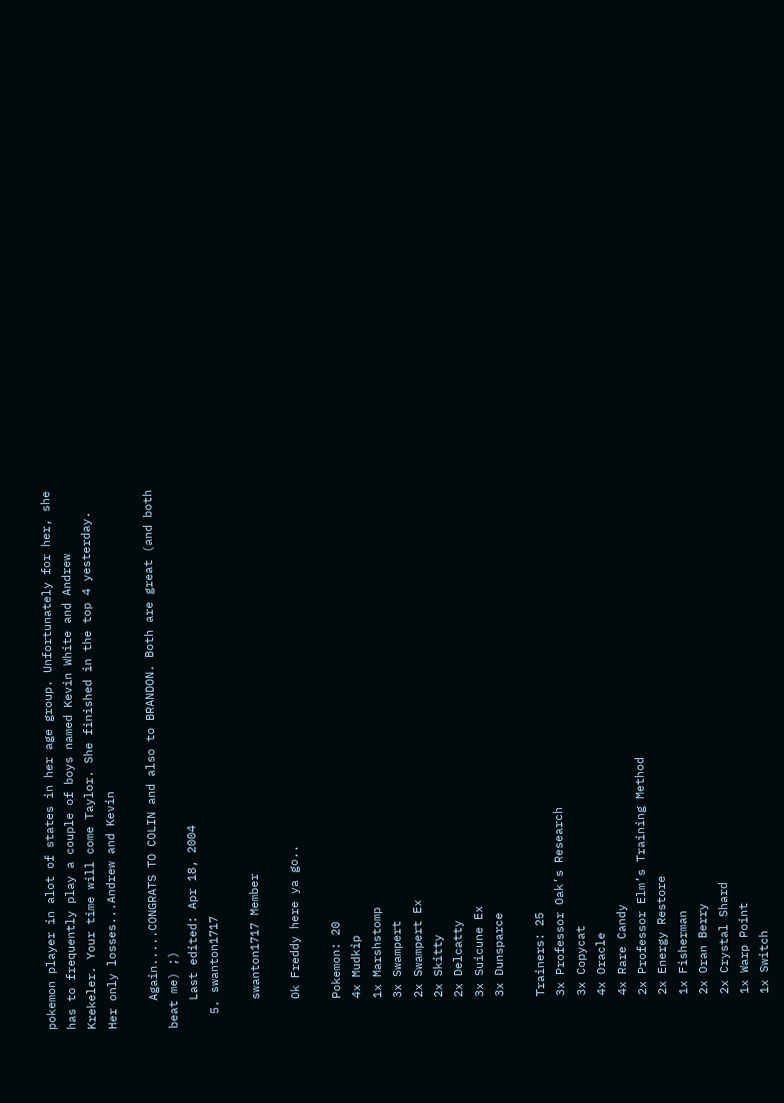pokemon player in alot of states in her age group. Unfortunately for her, she has to frequently play a couple of boys named Kevin White and Andrew Krekeler. Your time will come Taylor. She finished in the top 4 yesterday. Her only losses...Andrew and Kevin

    Again.....CONGRATS TO COLIN and also to BRANDON. Both are great (and both beat me) ;)
    Last edited: Apr 18, 2004
  5. swanton1717

    swanton1717 Member

    Ok Freddy here ya go..

    Pokemon: 20
    4x Mudkip
    1x Marshstomp
    3x Swampert
    2x Swampert Ex
    2x Skitty
    2x Delcatty
    3x Suicune Ex
    3x Dunsparce

    Trainers: 25
    3x Professor Oak’s Research
    3x Copycat
    4x Oracle
    4x Rare Candy
    2x Professor Elm’s Training Method
    2x Energy Restore
    1x Fisherman
    2x Oran Berry
    2x Crystal Shard
    1x Warp Point
    1x Switch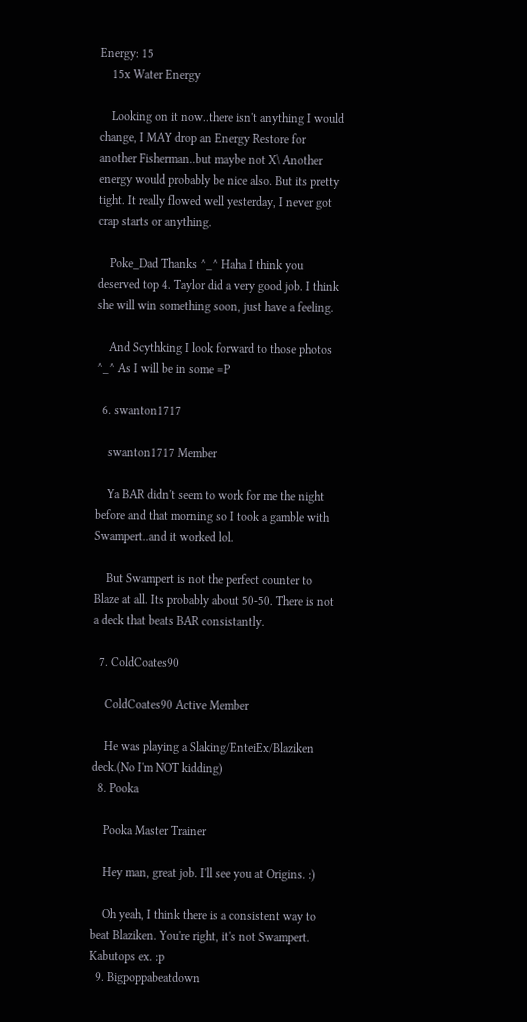Energy: 15
    15x Water Energy

    Looking on it now..there isn't anything I would change, I MAY drop an Energy Restore for another Fisherman..but maybe not X\ Another energy would probably be nice also. But its pretty tight. It really flowed well yesterday, I never got crap starts or anything.

    Poke_Dad Thanks ^_^ Haha I think you deserved top 4. Taylor did a very good job. I think she will win something soon, just have a feeling.

    And Scythking I look forward to those photos ^_^ As I will be in some =P

  6. swanton1717

    swanton1717 Member

    Ya BAR didn't seem to work for me the night before and that morning so I took a gamble with Swampert..and it worked lol.

    But Swampert is not the perfect counter to Blaze at all. Its probably about 50-50. There is not a deck that beats BAR consistantly.

  7. ColdCoates90

    ColdCoates90 Active Member

    He was playing a Slaking/EnteiEx/Blaziken deck.(No I'm NOT kidding)
  8. Pooka

    Pooka Master Trainer

    Hey man, great job. I'll see you at Origins. :)

    Oh yeah, I think there is a consistent way to beat Blaziken. You're right, it's not Swampert. Kabutops ex. :p
  9. Bigpoppabeatdown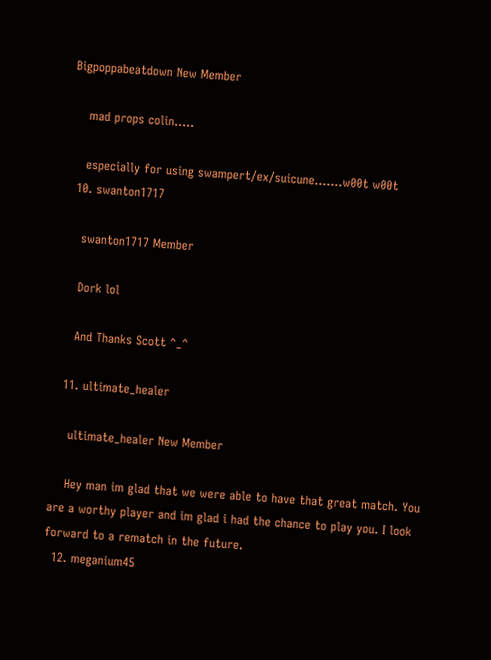Bigpoppabeatdown New Member

    mad props colin.....

    especially for using swampert/ex/suicune.......w00t w00t
  10. swanton1717

    swanton1717 Member

    Dork lol

    And Thanks Scott ^_^

  11. ultimate_healer

    ultimate_healer New Member

    Hey man im glad that we were able to have that great match. You are a worthy player and im glad i had the chance to play you. I look forward to a rematch in the future.
  12. meganium45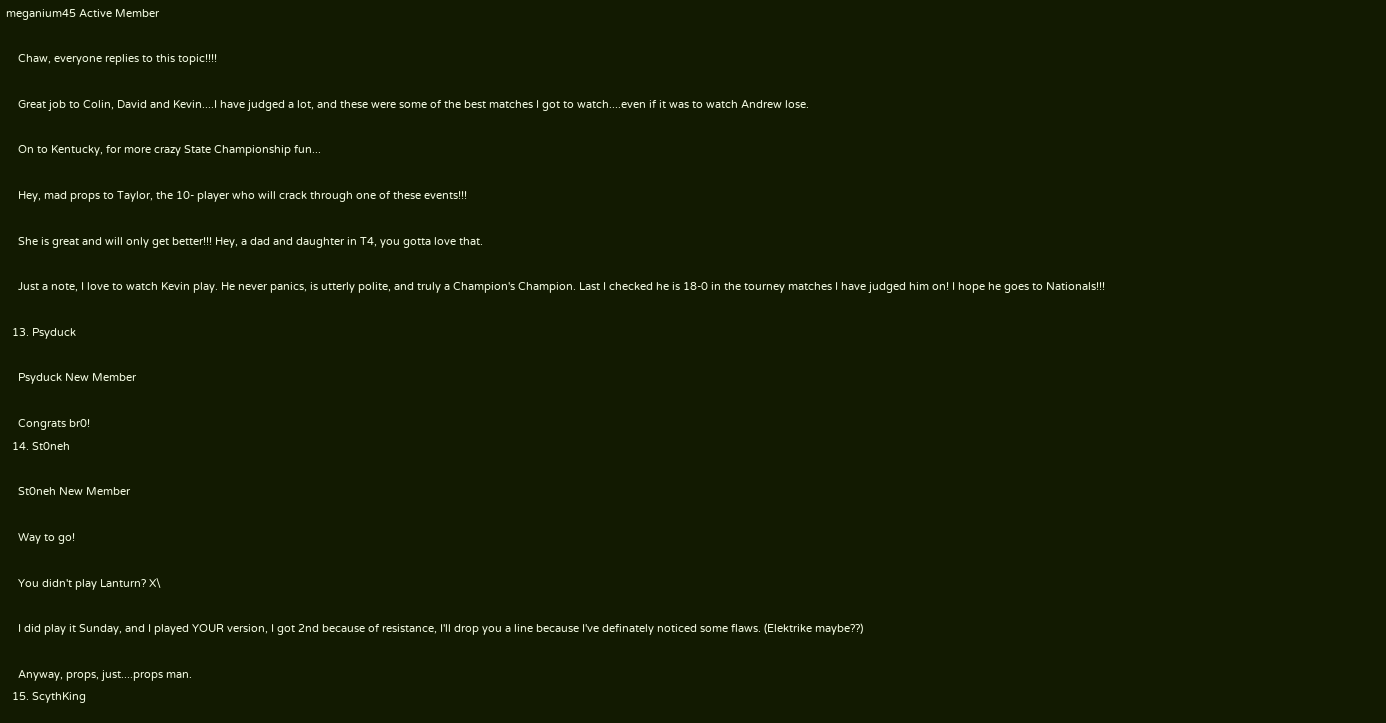meganium45 Active Member

    Chaw, everyone replies to this topic!!!!

    Great job to Colin, David and Kevin....I have judged a lot, and these were some of the best matches I got to watch....even if it was to watch Andrew lose.

    On to Kentucky, for more crazy State Championship fun...

    Hey, mad props to Taylor, the 10- player who will crack through one of these events!!!

    She is great and will only get better!!! Hey, a dad and daughter in T4, you gotta love that.

    Just a note, I love to watch Kevin play. He never panics, is utterly polite, and truly a Champion's Champion. Last I checked he is 18-0 in the tourney matches I have judged him on! I hope he goes to Nationals!!!

  13. Psyduck

    Psyduck New Member

    Congrats br0!
  14. St0neh

    St0neh New Member

    Way to go!

    You didn't play Lanturn? X\

    I did play it Sunday, and I played YOUR version, I got 2nd because of resistance, I'll drop you a line because I've definately noticed some flaws. (Elektrike maybe??)

    Anyway, props, just....props man.
  15. ScythKing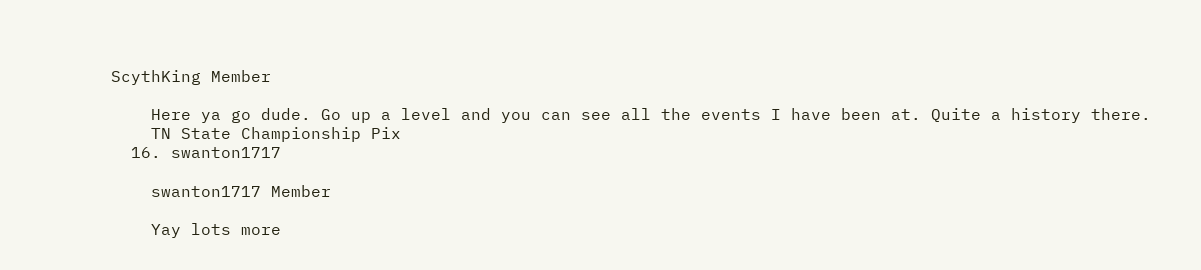ScythKing Member

    Here ya go dude. Go up a level and you can see all the events I have been at. Quite a history there.
    TN State Championship Pix
  16. swanton1717

    swanton1717 Member

    Yay lots more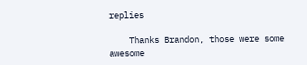replies

    Thanks Brandon, those were some awesome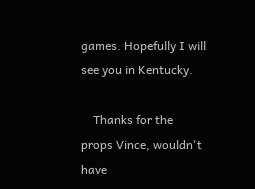games. Hopefully I will see you in Kentucky.

    Thanks for the props Vince, wouldn't have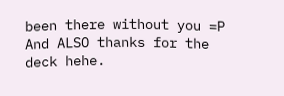been there without you =P And ALSO thanks for the deck hehe.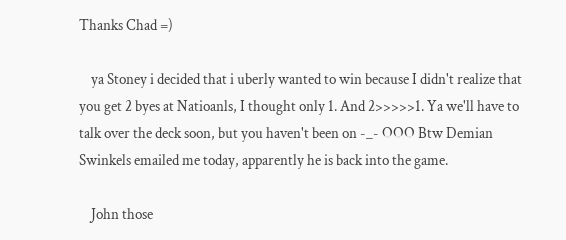Thanks Chad =)

    ya Stoney i decided that i uberly wanted to win because I didn't realize that you get 2 byes at Natioanls, I thought only 1. And 2>>>>>1. Ya we'll have to talk over the deck soon, but you haven't been on -_- OOO Btw Demian Swinkels emailed me today, apparently he is back into the game.

    John those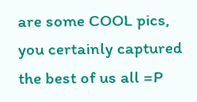are some COOL pics, you certainly captured the best of us all =P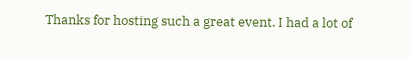Thanks for hosting such a great event. I had a lot of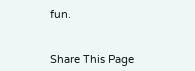fun.


Share This Page